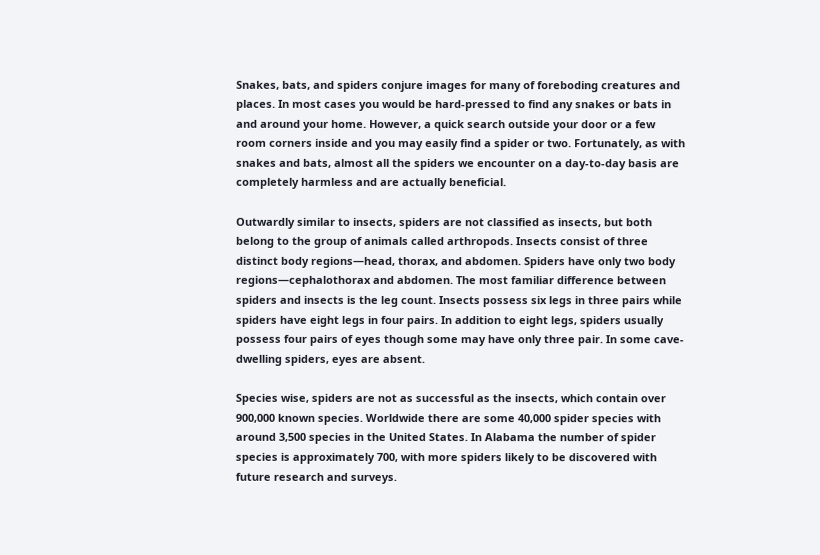Snakes, bats, and spiders conjure images for many of foreboding creatures and places. In most cases you would be hard-pressed to find any snakes or bats in and around your home. However, a quick search outside your door or a few room corners inside and you may easily find a spider or two. Fortunately, as with snakes and bats, almost all the spiders we encounter on a day-to-day basis are completely harmless and are actually beneficial.

Outwardly similar to insects, spiders are not classified as insects, but both belong to the group of animals called arthropods. Insects consist of three distinct body regions—head, thorax, and abdomen. Spiders have only two body regions—cephalothorax and abdomen. The most familiar difference between spiders and insects is the leg count. Insects possess six legs in three pairs while spiders have eight legs in four pairs. In addition to eight legs, spiders usually possess four pairs of eyes though some may have only three pair. In some cave-dwelling spiders, eyes are absent.

Species wise, spiders are not as successful as the insects, which contain over 900,000 known species. Worldwide there are some 40,000 spider species with around 3,500 species in the United States. In Alabama the number of spider species is approximately 700, with more spiders likely to be discovered with future research and surveys.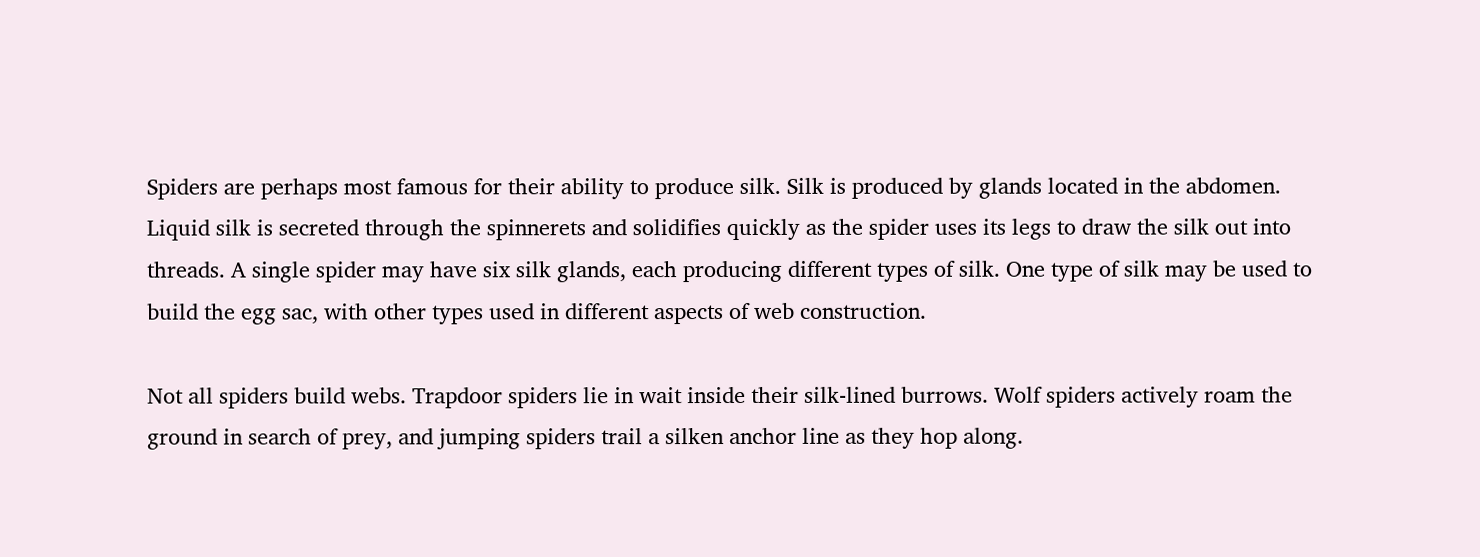Spiders are perhaps most famous for their ability to produce silk. Silk is produced by glands located in the abdomen. Liquid silk is secreted through the spinnerets and solidifies quickly as the spider uses its legs to draw the silk out into threads. A single spider may have six silk glands, each producing different types of silk. One type of silk may be used to build the egg sac, with other types used in different aspects of web construction.

Not all spiders build webs. Trapdoor spiders lie in wait inside their silk-lined burrows. Wolf spiders actively roam the ground in search of prey, and jumping spiders trail a silken anchor line as they hop along.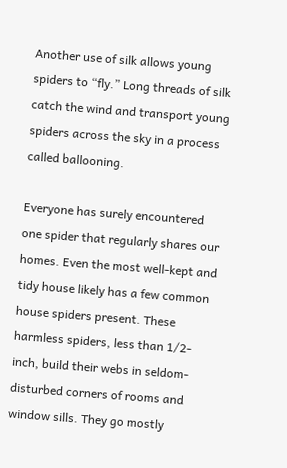Another use of silk allows young spiders to “fly.” Long threads of silk catch the wind and transport young spiders across the sky in a process called ballooning.

Everyone has surely encountered one spider that regularly shares our homes. Even the most well-kept and tidy house likely has a few common house spiders present. These harmless spiders, less than 1/2-inch, build their webs in seldom-disturbed corners of rooms and window sills. They go mostly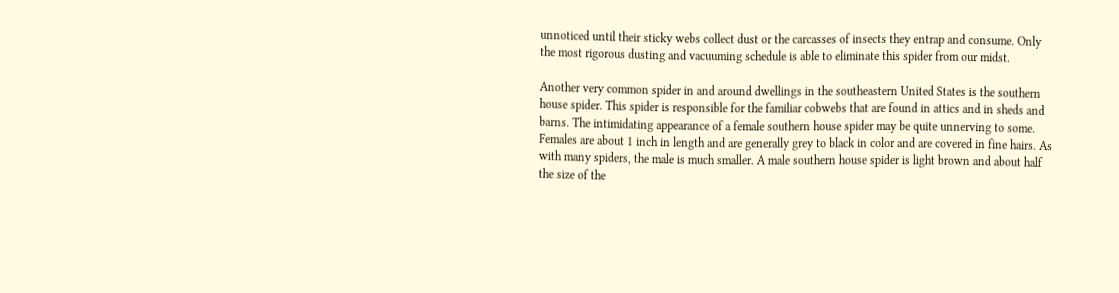unnoticed until their sticky webs collect dust or the carcasses of insects they entrap and consume. Only the most rigorous dusting and vacuuming schedule is able to eliminate this spider from our midst.

Another very common spider in and around dwellings in the southeastern United States is the southern house spider. This spider is responsible for the familiar cobwebs that are found in attics and in sheds and barns. The intimidating appearance of a female southern house spider may be quite unnerving to some. Females are about 1 inch in length and are generally grey to black in color and are covered in fine hairs. As with many spiders, the male is much smaller. A male southern house spider is light brown and about half the size of the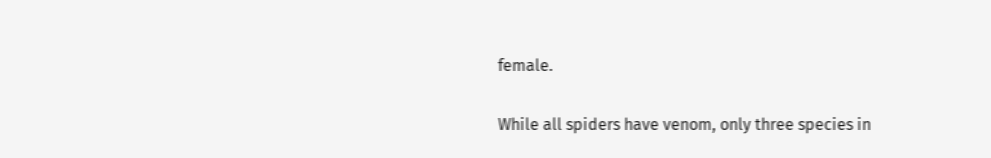female.

While all spiders have venom, only three species in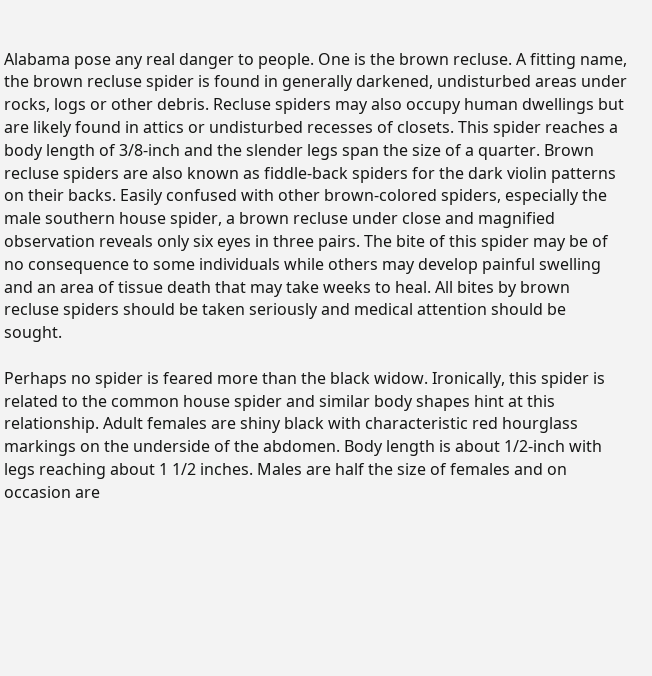Alabama pose any real danger to people. One is the brown recluse. A fitting name, the brown recluse spider is found in generally darkened, undisturbed areas under rocks, logs or other debris. Recluse spiders may also occupy human dwellings but are likely found in attics or undisturbed recesses of closets. This spider reaches a body length of 3/8-inch and the slender legs span the size of a quarter. Brown recluse spiders are also known as fiddle-back spiders for the dark violin patterns on their backs. Easily confused with other brown-colored spiders, especially the male southern house spider, a brown recluse under close and magnified observation reveals only six eyes in three pairs. The bite of this spider may be of no consequence to some individuals while others may develop painful swelling and an area of tissue death that may take weeks to heal. All bites by brown recluse spiders should be taken seriously and medical attention should be sought.

Perhaps no spider is feared more than the black widow. Ironically, this spider is related to the common house spider and similar body shapes hint at this relationship. Adult females are shiny black with characteristic red hourglass markings on the underside of the abdomen. Body length is about 1/2-inch with legs reaching about 1 1/2 inches. Males are half the size of females and on occasion are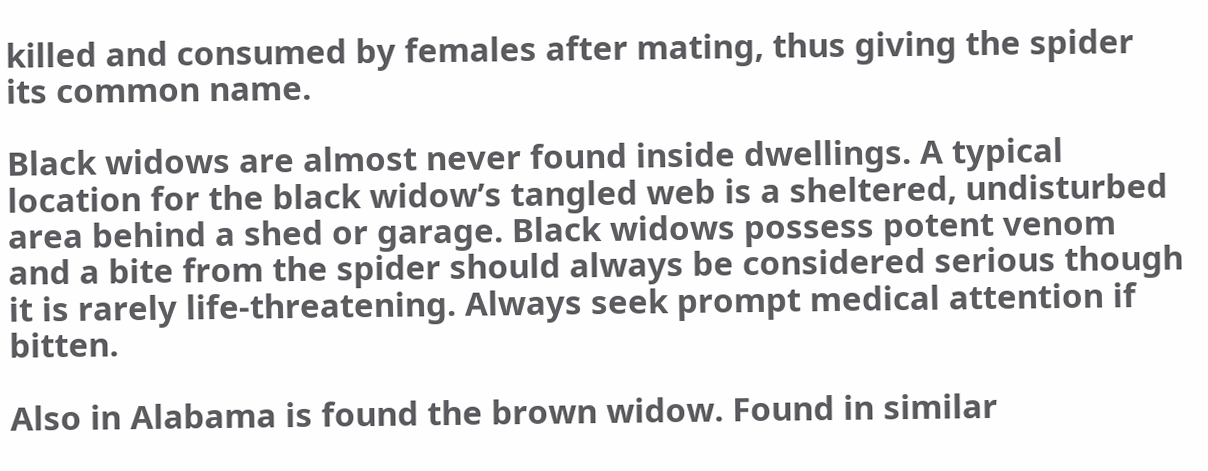killed and consumed by females after mating, thus giving the spider its common name.

Black widows are almost never found inside dwellings. A typical location for the black widow’s tangled web is a sheltered, undisturbed area behind a shed or garage. Black widows possess potent venom and a bite from the spider should always be considered serious though it is rarely life-threatening. Always seek prompt medical attention if bitten.

Also in Alabama is found the brown widow. Found in similar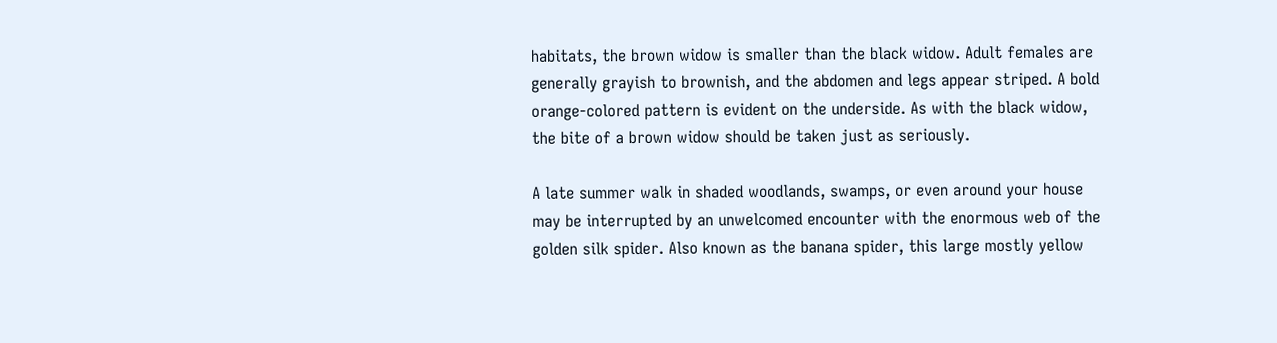habitats, the brown widow is smaller than the black widow. Adult females are generally grayish to brownish, and the abdomen and legs appear striped. A bold orange-colored pattern is evident on the underside. As with the black widow, the bite of a brown widow should be taken just as seriously.

A late summer walk in shaded woodlands, swamps, or even around your house may be interrupted by an unwelcomed encounter with the enormous web of the golden silk spider. Also known as the banana spider, this large mostly yellow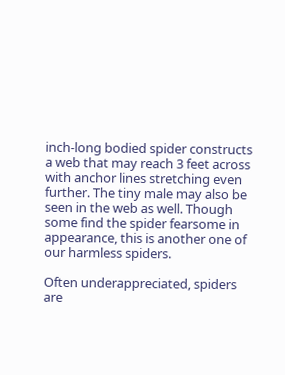inch-long bodied spider constructs a web that may reach 3 feet across with anchor lines stretching even further. The tiny male may also be seen in the web as well. Though some find the spider fearsome in appearance, this is another one of our harmless spiders.

Often underappreciated, spiders are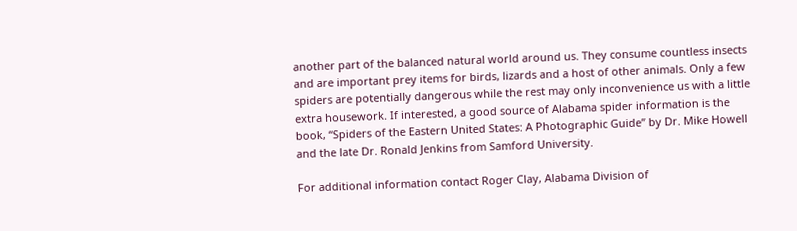another part of the balanced natural world around us. They consume countless insects and are important prey items for birds, lizards and a host of other animals. Only a few spiders are potentially dangerous while the rest may only inconvenience us with a little extra housework. If interested, a good source of Alabama spider information is the book, “Spiders of the Eastern United States: A Photographic Guide” by Dr. Mike Howell and the late Dr. Ronald Jenkins from Samford University.

For additional information contact Roger Clay, Alabama Division of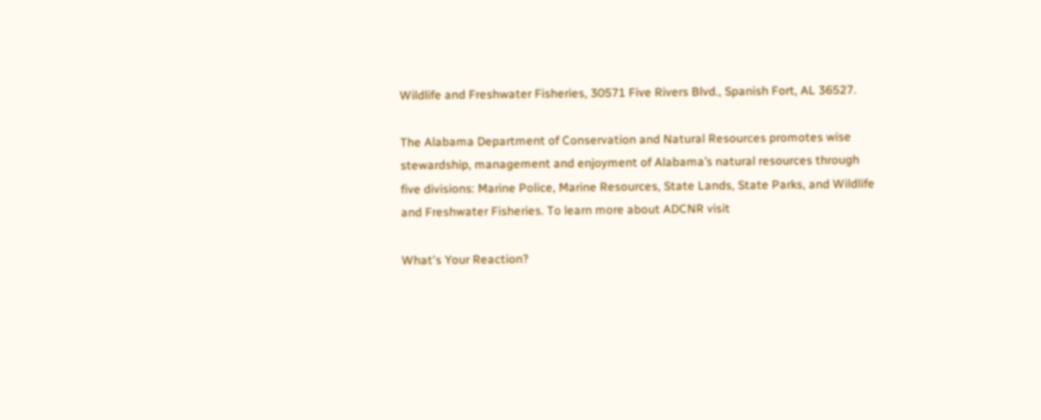Wildlife and Freshwater Fisheries, 30571 Five Rivers Blvd., Spanish Fort, AL 36527.

The Alabama Department of Conservation and Natural Resources promotes wise stewardship, management and enjoyment of Alabama’s natural resources through five divisions: Marine Police, Marine Resources, State Lands, State Parks, and Wildlife and Freshwater Fisheries. To learn more about ADCNR visit

What's Your Reaction?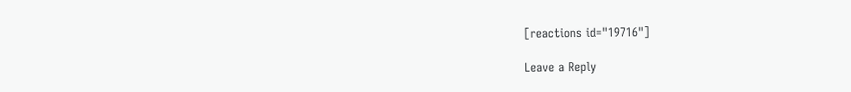[reactions id="19716"]

Leave a Reply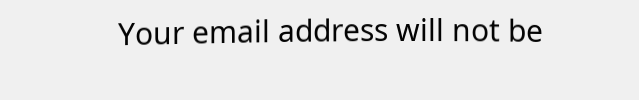Your email address will not be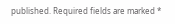published. Required fields are marked *